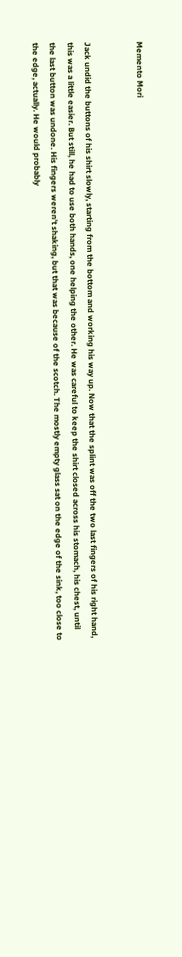Memento Mori


Jack undid the buttons of his shirt slowly, starting from the bottom and working his way up. Now that the splint was off the two last fingers of his right hand, this was a little easier. But still, he had to use both hands, one helping the other. He was careful to keep the shirt closed across his stomach, his chest, until the last button was undone. His fingers weren't shaking, but that was because of the scotch. The mostly empty glass sat on the edge of the sink, too close to the edge, actually. He would probably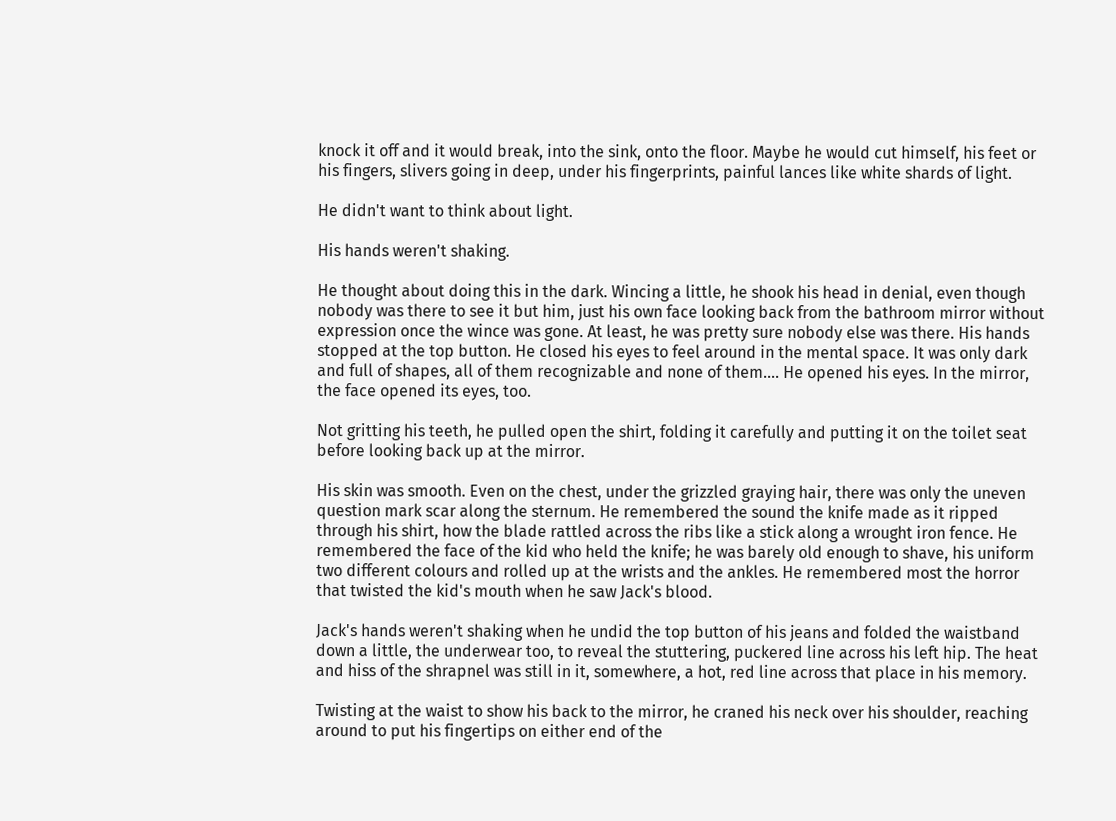knock it off and it would break, into the sink, onto the floor. Maybe he would cut himself, his feet or his fingers, slivers going in deep, under his fingerprints, painful lances like white shards of light.

He didn't want to think about light.

His hands weren't shaking.

He thought about doing this in the dark. Wincing a little, he shook his head in denial, even though nobody was there to see it but him, just his own face looking back from the bathroom mirror without expression once the wince was gone. At least, he was pretty sure nobody else was there. His hands stopped at the top button. He closed his eyes to feel around in the mental space. It was only dark and full of shapes, all of them recognizable and none of them…. He opened his eyes. In the mirror, the face opened its eyes, too.

Not gritting his teeth, he pulled open the shirt, folding it carefully and putting it on the toilet seat before looking back up at the mirror.

His skin was smooth. Even on the chest, under the grizzled graying hair, there was only the uneven question mark scar along the sternum. He remembered the sound the knife made as it ripped through his shirt, how the blade rattled across the ribs like a stick along a wrought iron fence. He remembered the face of the kid who held the knife; he was barely old enough to shave, his uniform two different colours and rolled up at the wrists and the ankles. He remembered most the horror that twisted the kid's mouth when he saw Jack's blood.

Jack's hands weren't shaking when he undid the top button of his jeans and folded the waistband down a little, the underwear too, to reveal the stuttering, puckered line across his left hip. The heat and hiss of the shrapnel was still in it, somewhere, a hot, red line across that place in his memory.

Twisting at the waist to show his back to the mirror, he craned his neck over his shoulder, reaching around to put his fingertips on either end of the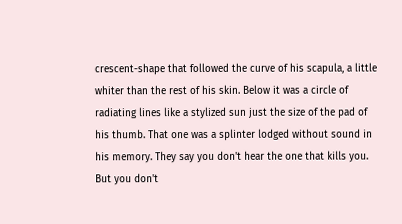crescent-shape that followed the curve of his scapula, a little whiter than the rest of his skin. Below it was a circle of radiating lines like a stylized sun just the size of the pad of his thumb. That one was a splinter lodged without sound in his memory. They say you don't hear the one that kills you. But you don't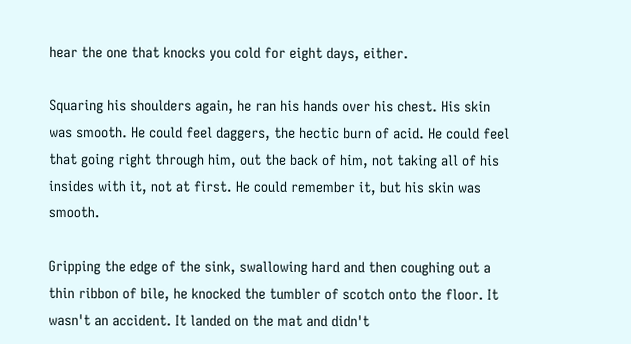hear the one that knocks you cold for eight days, either.

Squaring his shoulders again, he ran his hands over his chest. His skin was smooth. He could feel daggers, the hectic burn of acid. He could feel that going right through him, out the back of him, not taking all of his insides with it, not at first. He could remember it, but his skin was smooth.

Gripping the edge of the sink, swallowing hard and then coughing out a thin ribbon of bile, he knocked the tumbler of scotch onto the floor. It wasn't an accident. It landed on the mat and didn't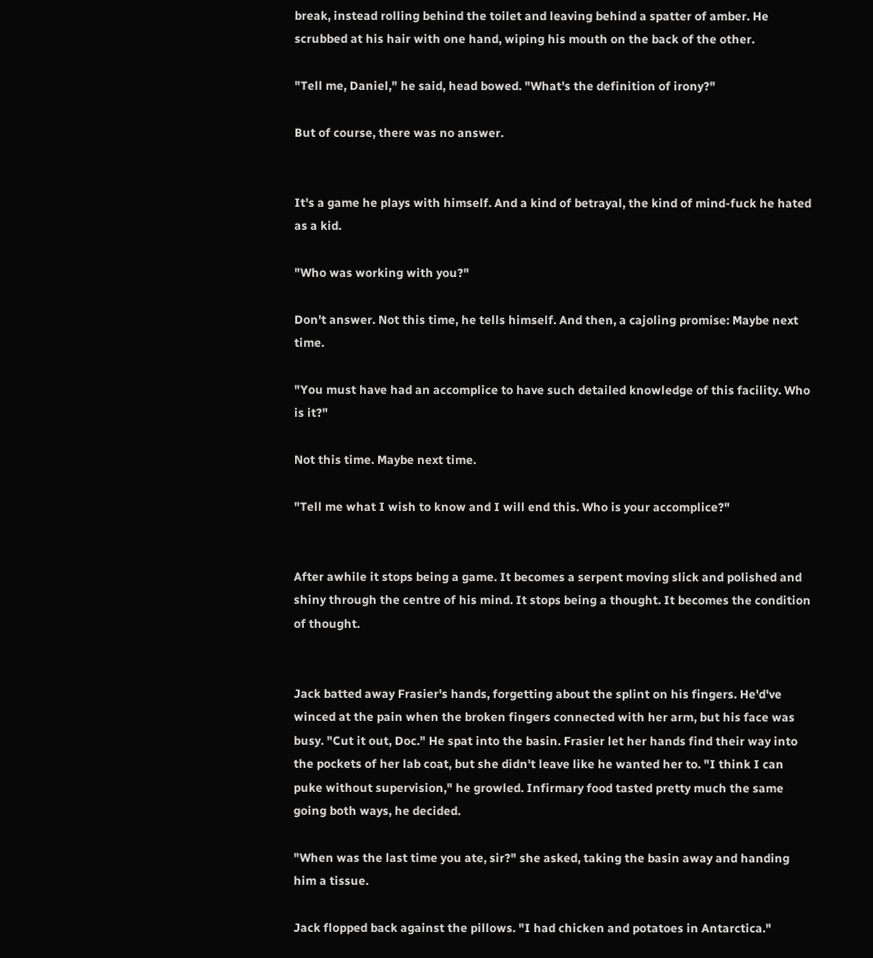break, instead rolling behind the toilet and leaving behind a spatter of amber. He scrubbed at his hair with one hand, wiping his mouth on the back of the other.

"Tell me, Daniel," he said, head bowed. "What's the definition of irony?"

But of course, there was no answer.


It's a game he plays with himself. And a kind of betrayal, the kind of mind-fuck he hated as a kid.

"Who was working with you?"

Don't answer. Not this time, he tells himself. And then, a cajoling promise: Maybe next time.

"You must have had an accomplice to have such detailed knowledge of this facility. Who is it?"

Not this time. Maybe next time.

"Tell me what I wish to know and I will end this. Who is your accomplice?"


After awhile it stops being a game. It becomes a serpent moving slick and polished and shiny through the centre of his mind. It stops being a thought. It becomes the condition of thought.


Jack batted away Frasier's hands, forgetting about the splint on his fingers. He'd've winced at the pain when the broken fingers connected with her arm, but his face was busy. "Cut it out, Doc." He spat into the basin. Frasier let her hands find their way into the pockets of her lab coat, but she didn't leave like he wanted her to. "I think I can puke without supervision," he growled. Infirmary food tasted pretty much the same going both ways, he decided.

"When was the last time you ate, sir?" she asked, taking the basin away and handing him a tissue.

Jack flopped back against the pillows. "I had chicken and potatoes in Antarctica."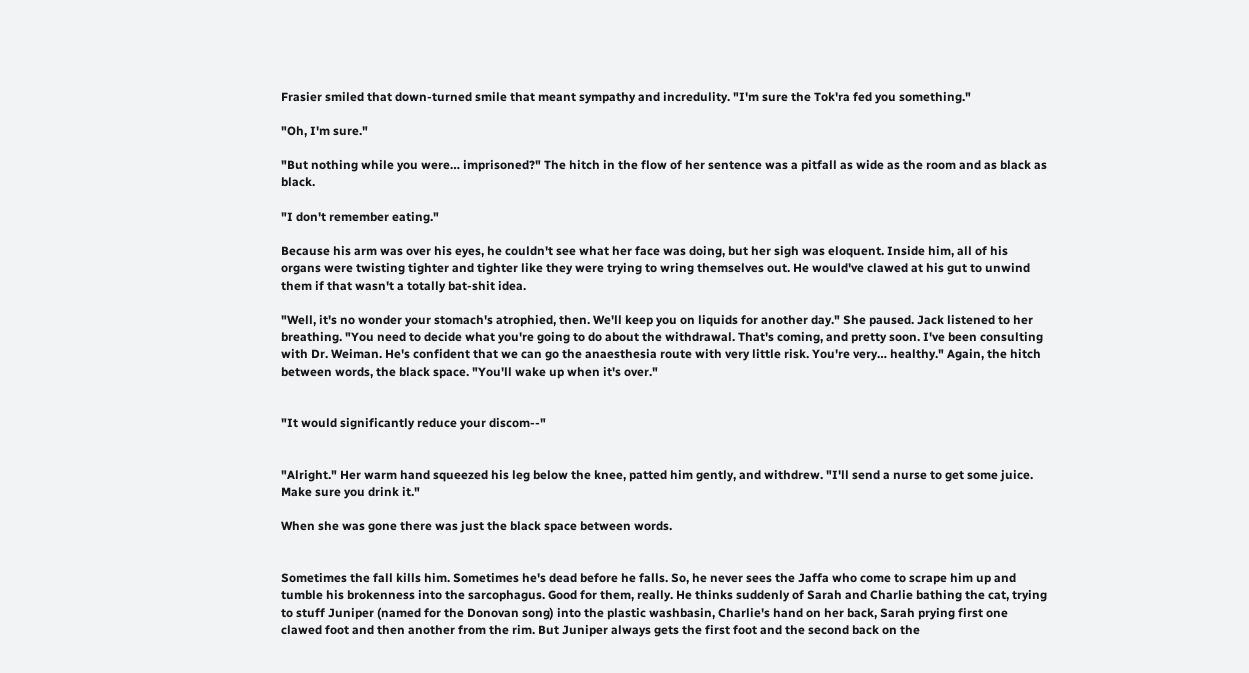Frasier smiled that down-turned smile that meant sympathy and incredulity. "I'm sure the Tok'ra fed you something."

"Oh, I'm sure."

"But nothing while you were… imprisoned?" The hitch in the flow of her sentence was a pitfall as wide as the room and as black as black.

"I don't remember eating."

Because his arm was over his eyes, he couldn't see what her face was doing, but her sigh was eloquent. Inside him, all of his organs were twisting tighter and tighter like they were trying to wring themselves out. He would've clawed at his gut to unwind them if that wasn't a totally bat-shit idea.

"Well, it's no wonder your stomach's atrophied, then. We'll keep you on liquids for another day." She paused. Jack listened to her breathing. "You need to decide what you're going to do about the withdrawal. That's coming, and pretty soon. I've been consulting with Dr. Weiman. He's confident that we can go the anaesthesia route with very little risk. You're very… healthy." Again, the hitch between words, the black space. "You'll wake up when it's over."


"It would significantly reduce your discom--"


"Alright." Her warm hand squeezed his leg below the knee, patted him gently, and withdrew. "I'll send a nurse to get some juice. Make sure you drink it."

When she was gone there was just the black space between words.


Sometimes the fall kills him. Sometimes he's dead before he falls. So, he never sees the Jaffa who come to scrape him up and tumble his brokenness into the sarcophagus. Good for them, really. He thinks suddenly of Sarah and Charlie bathing the cat, trying to stuff Juniper (named for the Donovan song) into the plastic washbasin, Charlie's hand on her back, Sarah prying first one clawed foot and then another from the rim. But Juniper always gets the first foot and the second back on the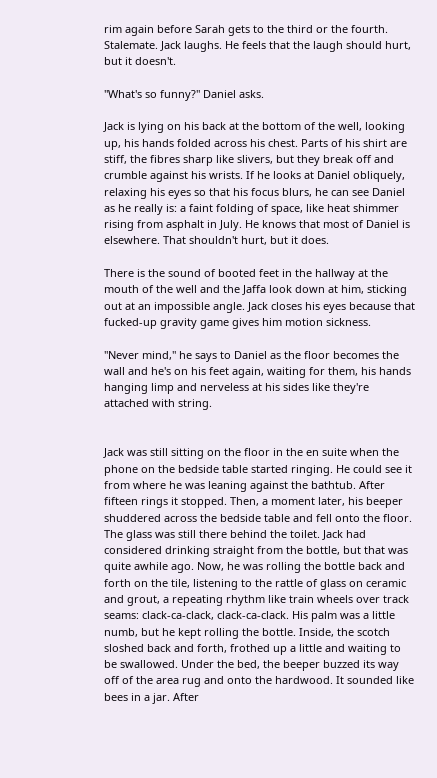rim again before Sarah gets to the third or the fourth. Stalemate. Jack laughs. He feels that the laugh should hurt, but it doesn't.

"What's so funny?" Daniel asks.

Jack is lying on his back at the bottom of the well, looking up, his hands folded across his chest. Parts of his shirt are stiff, the fibres sharp like slivers, but they break off and crumble against his wrists. If he looks at Daniel obliquely, relaxing his eyes so that his focus blurs, he can see Daniel as he really is: a faint folding of space, like heat shimmer rising from asphalt in July. He knows that most of Daniel is elsewhere. That shouldn't hurt, but it does.

There is the sound of booted feet in the hallway at the mouth of the well and the Jaffa look down at him, sticking out at an impossible angle. Jack closes his eyes because that fucked-up gravity game gives him motion sickness.

"Never mind," he says to Daniel as the floor becomes the wall and he's on his feet again, waiting for them, his hands hanging limp and nerveless at his sides like they're attached with string.


Jack was still sitting on the floor in the en suite when the phone on the bedside table started ringing. He could see it from where he was leaning against the bathtub. After fifteen rings it stopped. Then, a moment later, his beeper shuddered across the bedside table and fell onto the floor. The glass was still there behind the toilet. Jack had considered drinking straight from the bottle, but that was quite awhile ago. Now, he was rolling the bottle back and forth on the tile, listening to the rattle of glass on ceramic and grout, a repeating rhythm like train wheels over track seams: clack-ca-clack, clack-ca-clack. His palm was a little numb, but he kept rolling the bottle. Inside, the scotch sloshed back and forth, frothed up a little and waiting to be swallowed. Under the bed, the beeper buzzed its way off of the area rug and onto the hardwood. It sounded like bees in a jar. After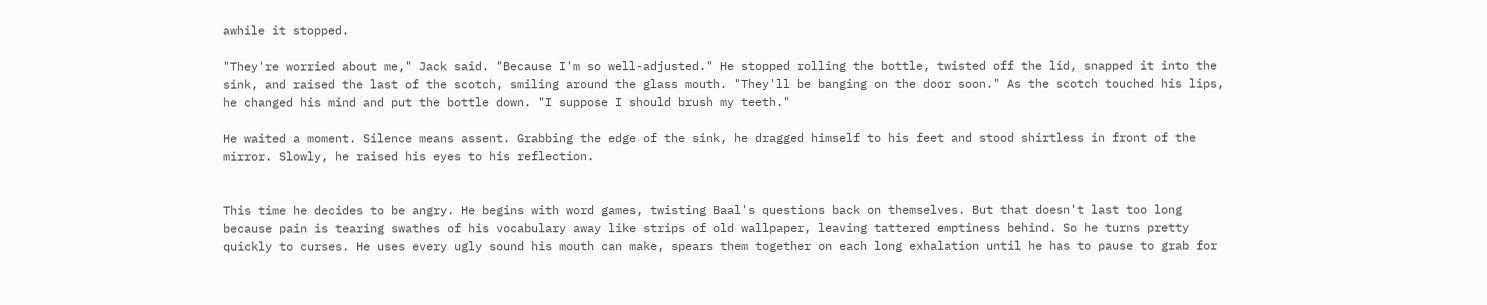awhile it stopped.

"They're worried about me," Jack said. "Because I'm so well-adjusted." He stopped rolling the bottle, twisted off the lid, snapped it into the sink, and raised the last of the scotch, smiling around the glass mouth. "They'll be banging on the door soon." As the scotch touched his lips, he changed his mind and put the bottle down. "I suppose I should brush my teeth."

He waited a moment. Silence means assent. Grabbing the edge of the sink, he dragged himself to his feet and stood shirtless in front of the mirror. Slowly, he raised his eyes to his reflection.


This time he decides to be angry. He begins with word games, twisting Baal's questions back on themselves. But that doesn't last too long because pain is tearing swathes of his vocabulary away like strips of old wallpaper, leaving tattered emptiness behind. So he turns pretty quickly to curses. He uses every ugly sound his mouth can make, spears them together on each long exhalation until he has to pause to grab for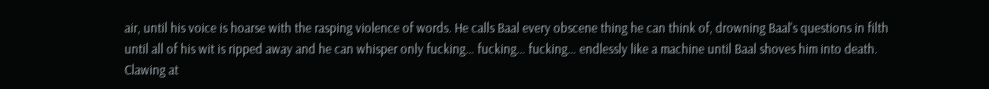air, until his voice is hoarse with the rasping violence of words. He calls Baal every obscene thing he can think of, drowning Baal's questions in filth until all of his wit is ripped away and he can whisper only fucking… fucking… fucking… endlessly like a machine until Baal shoves him into death. Clawing at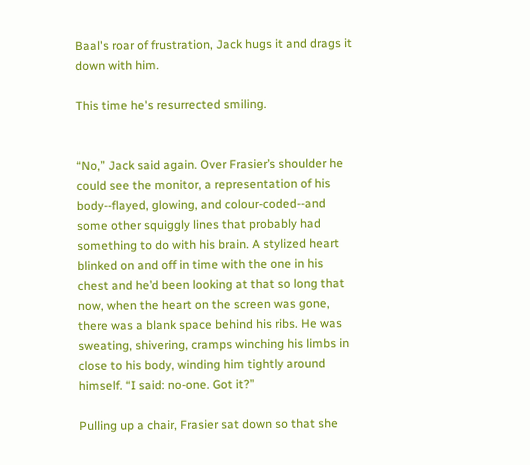Baal's roar of frustration, Jack hugs it and drags it down with him.

This time he's resurrected smiling.


“No,” Jack said again. Over Frasier’s shoulder he could see the monitor, a representation of his body--flayed, glowing, and colour-coded--and some other squiggly lines that probably had something to do with his brain. A stylized heart blinked on and off in time with the one in his chest and he’d been looking at that so long that now, when the heart on the screen was gone, there was a blank space behind his ribs. He was sweating, shivering, cramps winching his limbs in close to his body, winding him tightly around himself. “I said: no-one. Got it?”

Pulling up a chair, Frasier sat down so that she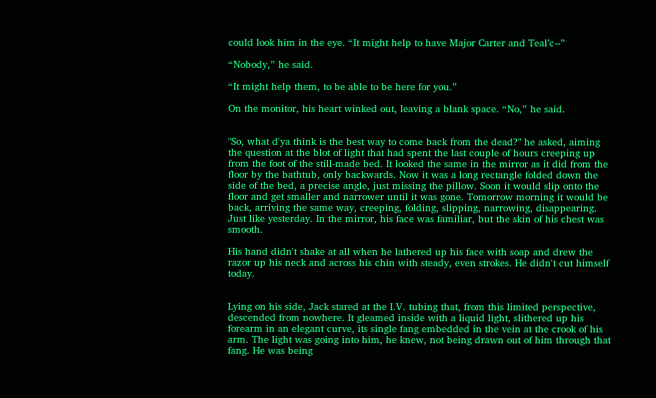could look him in the eye. “It might help to have Major Carter and Teal’c--”

“Nobody,” he said.

“It might help them, to be able to be here for you.”

On the monitor, his heart winked out, leaving a blank space. “No,” he said.


"So, what d'ya think is the best way to come back from the dead?" he asked, aiming the question at the blot of light that had spent the last couple of hours creeping up from the foot of the still-made bed. It looked the same in the mirror as it did from the floor by the bathtub, only backwards. Now it was a long rectangle folded down the side of the bed, a precise angle, just missing the pillow. Soon it would slip onto the floor and get smaller and narrower until it was gone. Tomorrow morning it would be back, arriving the same way, creeping, folding, slipping, narrowing, disappearing. Just like yesterday. In the mirror, his face was familiar, but the skin of his chest was smooth.

His hand didn't shake at all when he lathered up his face with soap and drew the razor up his neck and across his chin with steady, even strokes. He didn't cut himself today.


Lying on his side, Jack stared at the I.V. tubing that, from this limited perspective, descended from nowhere. It gleamed inside with a liquid light, slithered up his forearm in an elegant curve, its single fang embedded in the vein at the crook of his arm. The light was going into him, he knew, not being drawn out of him through that fang. He was being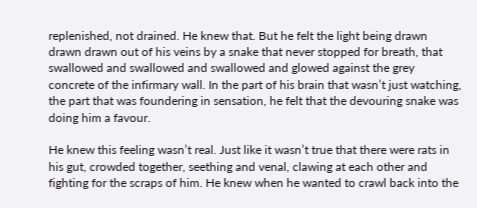replenished, not drained. He knew that. But he felt the light being drawn drawn drawn out of his veins by a snake that never stopped for breath, that swallowed and swallowed and swallowed and glowed against the grey concrete of the infirmary wall. In the part of his brain that wasn’t just watching, the part that was foundering in sensation, he felt that the devouring snake was doing him a favour.

He knew this feeling wasn’t real. Just like it wasn’t true that there were rats in his gut, crowded together, seething and venal, clawing at each other and fighting for the scraps of him. He knew when he wanted to crawl back into the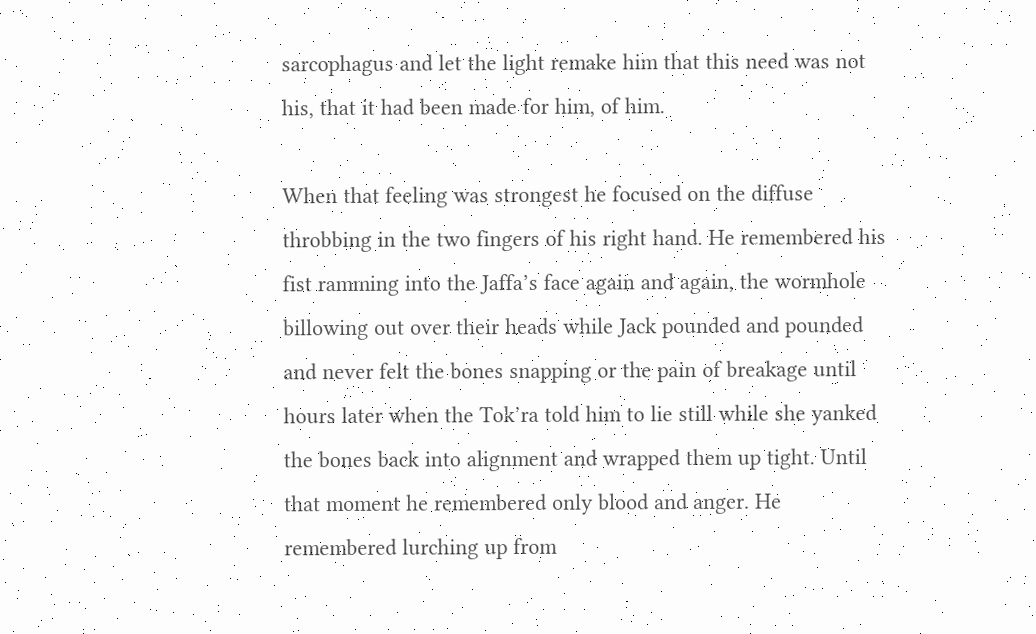sarcophagus and let the light remake him that this need was not his, that it had been made for him, of him.

When that feeling was strongest he focused on the diffuse throbbing in the two fingers of his right hand. He remembered his fist ramming into the Jaffa’s face again and again, the wormhole billowing out over their heads while Jack pounded and pounded and never felt the bones snapping or the pain of breakage until hours later when the Tok’ra told him to lie still while she yanked the bones back into alignment and wrapped them up tight. Until that moment he remembered only blood and anger. He remembered lurching up from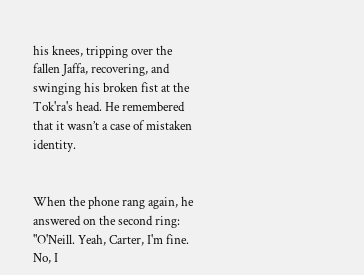his knees, tripping over the fallen Jaffa, recovering, and swinging his broken fist at the Tok'ra's head. He remembered that it wasn’t a case of mistaken identity.


When the phone rang again, he answered on the second ring: "O'Neill. Yeah, Carter, I'm fine. No, I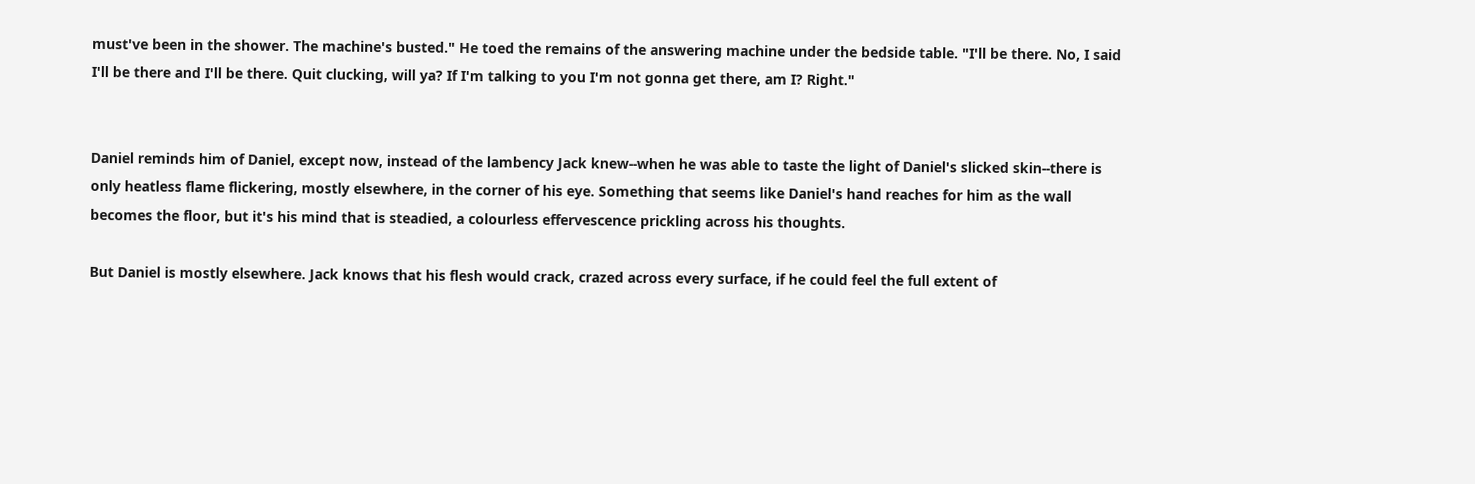must've been in the shower. The machine's busted." He toed the remains of the answering machine under the bedside table. "I'll be there. No, I said I'll be there and I'll be there. Quit clucking, will ya? If I'm talking to you I'm not gonna get there, am I? Right."


Daniel reminds him of Daniel, except now, instead of the lambency Jack knew--when he was able to taste the light of Daniel's slicked skin--there is only heatless flame flickering, mostly elsewhere, in the corner of his eye. Something that seems like Daniel's hand reaches for him as the wall becomes the floor, but it's his mind that is steadied, a colourless effervescence prickling across his thoughts.

But Daniel is mostly elsewhere. Jack knows that his flesh would crack, crazed across every surface, if he could feel the full extent of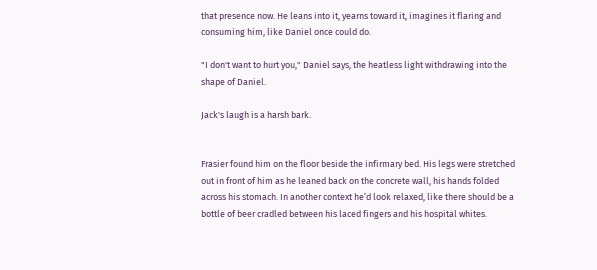that presence now. He leans into it, yearns toward it, imagines it flaring and consuming him, like Daniel once could do.

"I don't want to hurt you," Daniel says, the heatless light withdrawing into the shape of Daniel.

Jack's laugh is a harsh bark.


Frasier found him on the floor beside the infirmary bed. His legs were stretched out in front of him as he leaned back on the concrete wall, his hands folded across his stomach. In another context he’d look relaxed, like there should be a bottle of beer cradled between his laced fingers and his hospital whites.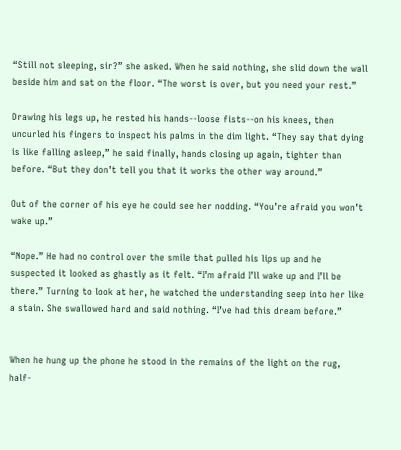“Still not sleeping, sir?” she asked. When he said nothing, she slid down the wall beside him and sat on the floor. “The worst is over, but you need your rest.”

Drawing his legs up, he rested his hands--loose fists--on his knees, then uncurled his fingers to inspect his palms in the dim light. “They say that dying is like falling asleep,” he said finally, hands closing up again, tighter than before. “But they don’t tell you that it works the other way around.”

Out of the corner of his eye he could see her nodding. “You’re afraid you won’t wake up.”

“Nope.” He had no control over the smile that pulled his lips up and he suspected it looked as ghastly as it felt. “I’m afraid I’ll wake up and I’ll be there.” Turning to look at her, he watched the understanding seep into her like a stain. She swallowed hard and said nothing. “I’ve had this dream before.”


When he hung up the phone he stood in the remains of the light on the rug, half-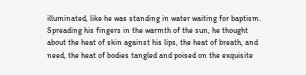illuminated, like he was standing in water waiting for baptism. Spreading his fingers in the warmth of the sun, he thought about the heat of skin against his lips, the heat of breath, and need, the heat of bodies tangled and poised on the exquisite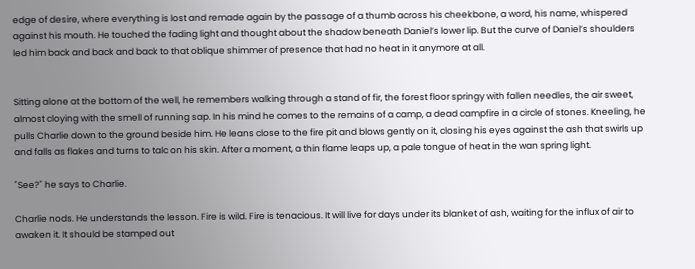edge of desire, where everything is lost and remade again by the passage of a thumb across his cheekbone, a word, his name, whispered against his mouth. He touched the fading light and thought about the shadow beneath Daniel’s lower lip. But the curve of Daniel’s shoulders led him back and back and back to that oblique shimmer of presence that had no heat in it anymore at all.


Sitting alone at the bottom of the well, he remembers walking through a stand of fir, the forest floor springy with fallen needles, the air sweet, almost cloying with the smell of running sap. In his mind he comes to the remains of a camp, a dead campfire in a circle of stones. Kneeling, he pulls Charlie down to the ground beside him. He leans close to the fire pit and blows gently on it, closing his eyes against the ash that swirls up and falls as flakes and turns to talc on his skin. After a moment, a thin flame leaps up, a pale tongue of heat in the wan spring light.

"See?" he says to Charlie.

Charlie nods. He understands the lesson. Fire is wild. Fire is tenacious. It will live for days under its blanket of ash, waiting for the influx of air to awaken it. It should be stamped out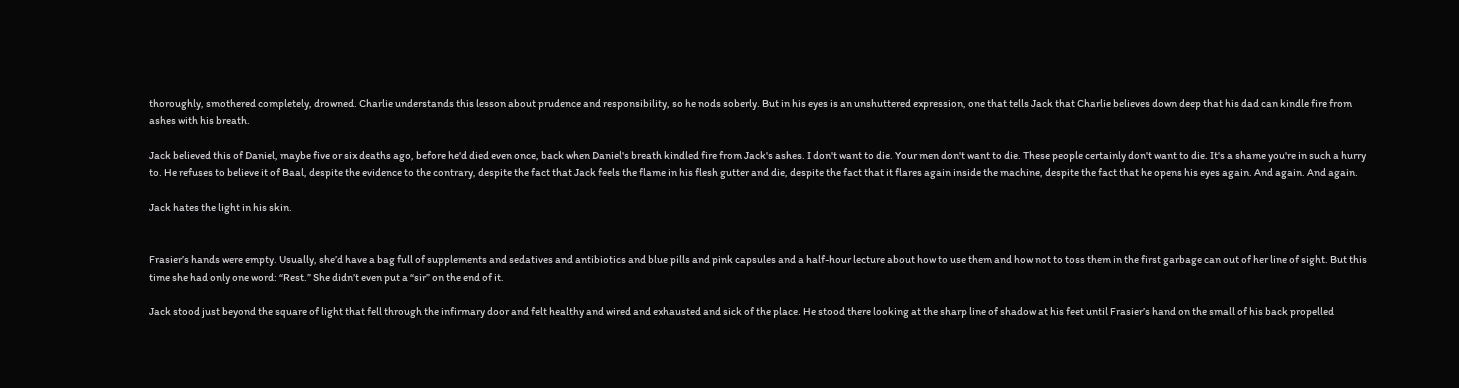thoroughly, smothered completely, drowned. Charlie understands this lesson about prudence and responsibility, so he nods soberly. But in his eyes is an unshuttered expression, one that tells Jack that Charlie believes down deep that his dad can kindle fire from ashes with his breath.

Jack believed this of Daniel, maybe five or six deaths ago, before he'd died even once, back when Daniel's breath kindled fire from Jack's ashes. I don't want to die. Your men don't want to die. These people certainly don't want to die. It's a shame you're in such a hurry to. He refuses to believe it of Baal, despite the evidence to the contrary, despite the fact that Jack feels the flame in his flesh gutter and die, despite the fact that it flares again inside the machine, despite the fact that he opens his eyes again. And again. And again.

Jack hates the light in his skin.


Frasier’s hands were empty. Usually, she’d have a bag full of supplements and sedatives and antibiotics and blue pills and pink capsules and a half-hour lecture about how to use them and how not to toss them in the first garbage can out of her line of sight. But this time she had only one word: “Rest.” She didn’t even put a “sir” on the end of it.

Jack stood just beyond the square of light that fell through the infirmary door and felt healthy and wired and exhausted and sick of the place. He stood there looking at the sharp line of shadow at his feet until Frasier’s hand on the small of his back propelled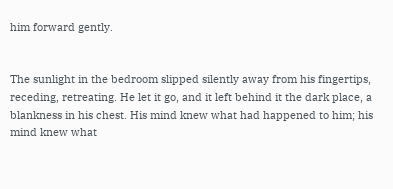him forward gently.


The sunlight in the bedroom slipped silently away from his fingertips, receding, retreating. He let it go, and it left behind it the dark place, a blankness in his chest. His mind knew what had happened to him; his mind knew what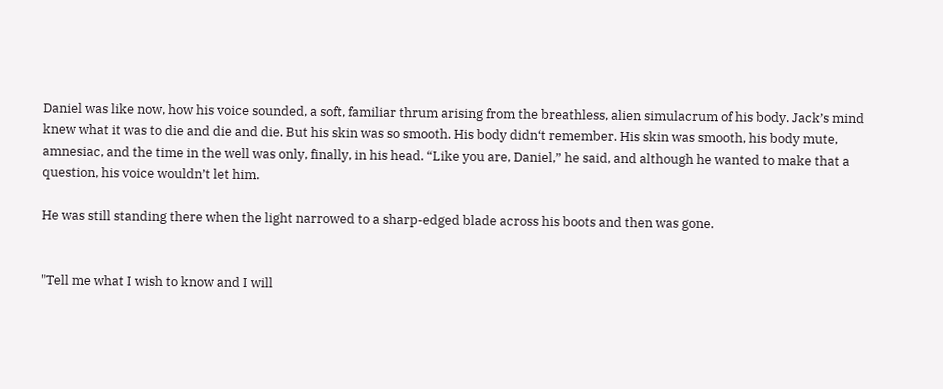Daniel was like now, how his voice sounded, a soft, familiar thrum arising from the breathless, alien simulacrum of his body. Jack’s mind knew what it was to die and die and die. But his skin was so smooth. His body didn‘t remember. His skin was smooth, his body mute, amnesiac, and the time in the well was only, finally, in his head. “Like you are, Daniel,” he said, and although he wanted to make that a question, his voice wouldn’t let him.

He was still standing there when the light narrowed to a sharp-edged blade across his boots and then was gone.


"Tell me what I wish to know and I will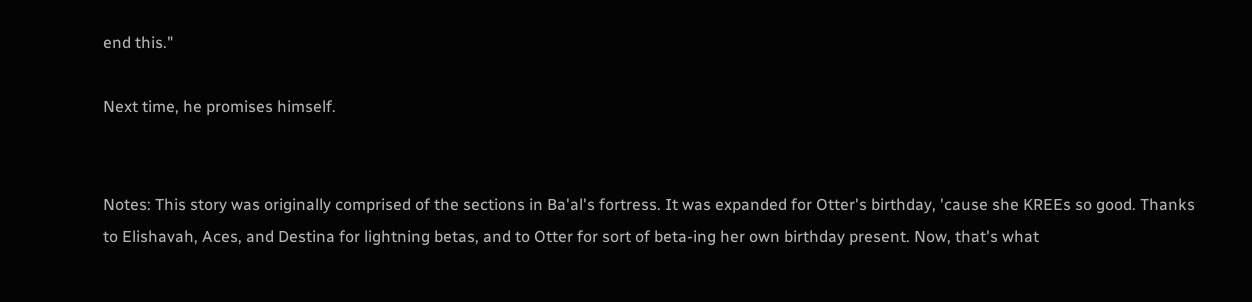end this."

Next time, he promises himself.


Notes: This story was originally comprised of the sections in Ba'al's fortress. It was expanded for Otter's birthday, 'cause she KREEs so good. Thanks to Elishavah, Aces, and Destina for lightning betas, and to Otter for sort of beta-ing her own birthday present. Now, that's what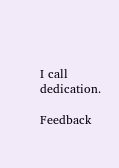I call dedication.

Feedback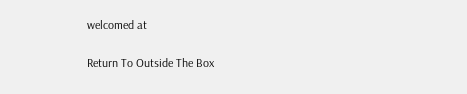welcomed at

Return To Outside The Box